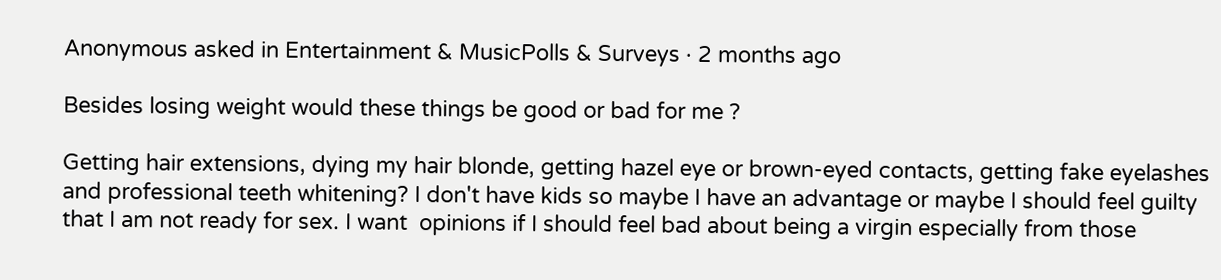Anonymous asked in Entertainment & MusicPolls & Surveys · 2 months ago

Besides losing weight would these things be good or bad for me ?

Getting hair extensions, dying my hair blonde, getting hazel eye or brown-eyed contacts, getting fake eyelashes and professional teeth whitening? I don't have kids so maybe I have an advantage or maybe I should feel guilty that I am not ready for sex. I want  opinions if I should feel bad about being a virgin especially from those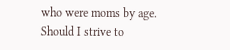who were moms by age. Should I strive to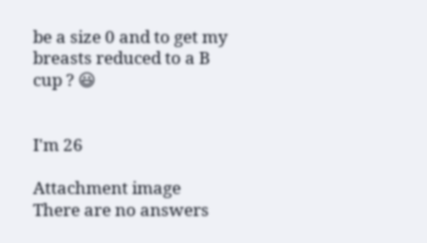be a size 0 and to get my breasts reduced to a B cup ? 😃


I'm 26

Attachment image
There are no answers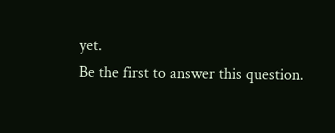yet.
Be the first to answer this question.